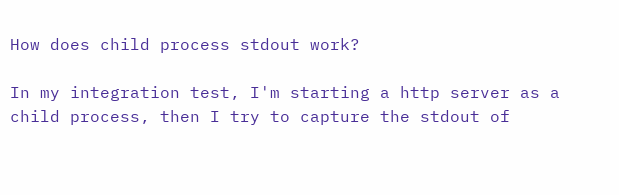How does child process stdout work?

In my integration test, I'm starting a http server as a child process, then I try to capture the stdout of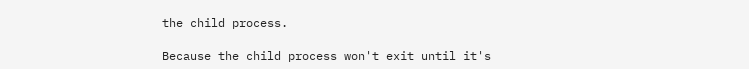the child process.

Because the child process won't exit until it's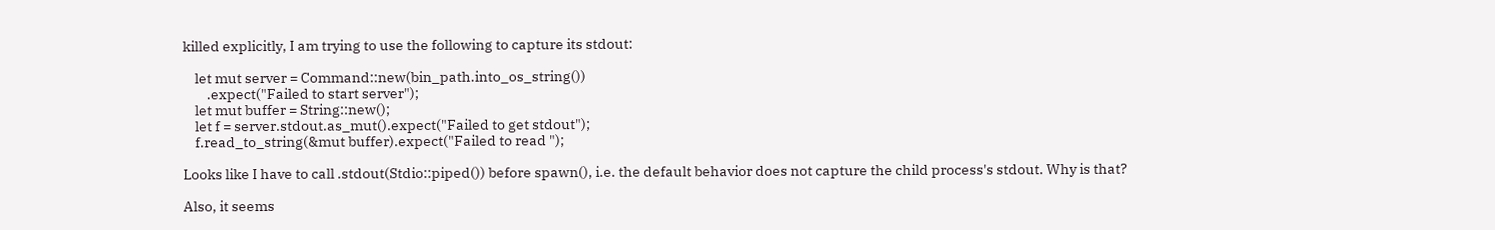killed explicitly, I am trying to use the following to capture its stdout:

    let mut server = Command::new(bin_path.into_os_string())
        .expect("Failed to start server");
    let mut buffer = String::new();
    let f = server.stdout.as_mut().expect("Failed to get stdout");
    f.read_to_string(&mut buffer).expect("Failed to read ");

Looks like I have to call .stdout(Stdio::piped()) before spawn(), i.e. the default behavior does not capture the child process's stdout. Why is that?

Also, it seems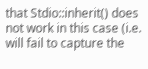that Stdio::inherit() does not work in this case (i.e. will fail to capture the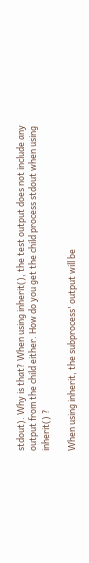stdout). Why is that? When using inherit(), the test output does not include any output from the child either. How do you get the child process stdout when using inherit() ?

When using inherit, the subprocess' output will be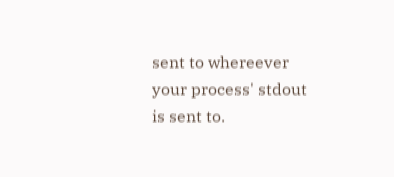sent to whereever your process' stdout is sent to.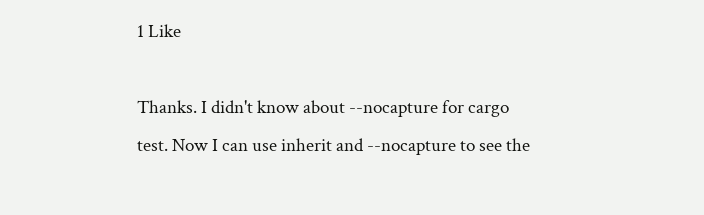1 Like

Thanks. I didn't know about --nocapture for cargo test. Now I can use inherit and --nocapture to see the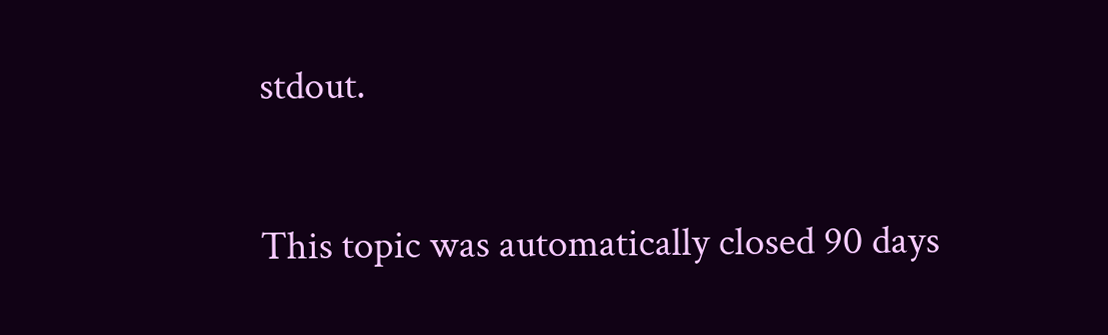stdout.

This topic was automatically closed 90 days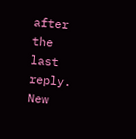after the last reply. New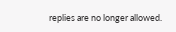replies are no longer allowed.